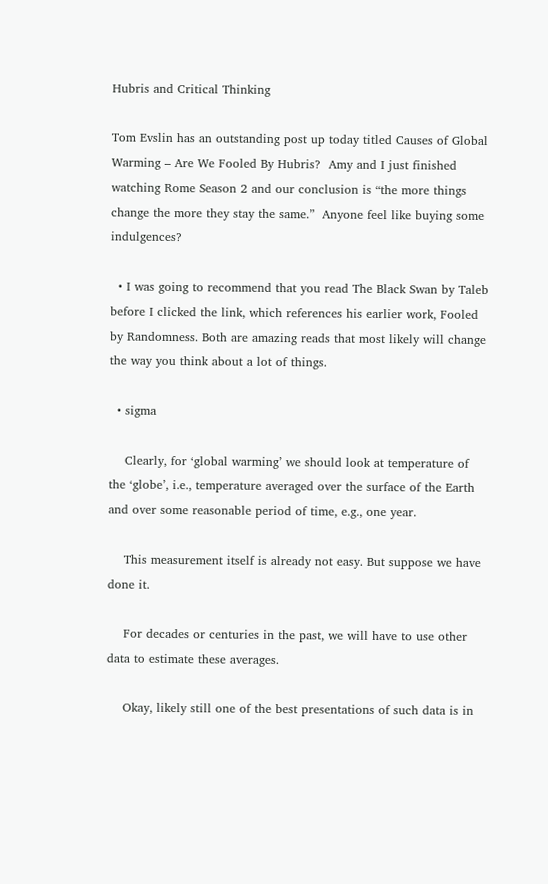Hubris and Critical Thinking

Tom Evslin has an outstanding post up today titled Causes of Global Warming – Are We Fooled By Hubris?  Amy and I just finished watching Rome Season 2 and our conclusion is “the more things change the more they stay the same.”  Anyone feel like buying some indulgences?

  • I was going to recommend that you read The Black Swan by Taleb before I clicked the link, which references his earlier work, Fooled by Randomness. Both are amazing reads that most likely will change the way you think about a lot of things.

  • sigma

    Clearly, for ‘global warming’ we should look at temperature of the ‘globe’, i.e., temperature averaged over the surface of the Earth and over some reasonable period of time, e.g., one year.

    This measurement itself is already not easy. But suppose we have done it.

    For decades or centuries in the past, we will have to use other data to estimate these averages.

    Okay, likely still one of the best presentations of such data is in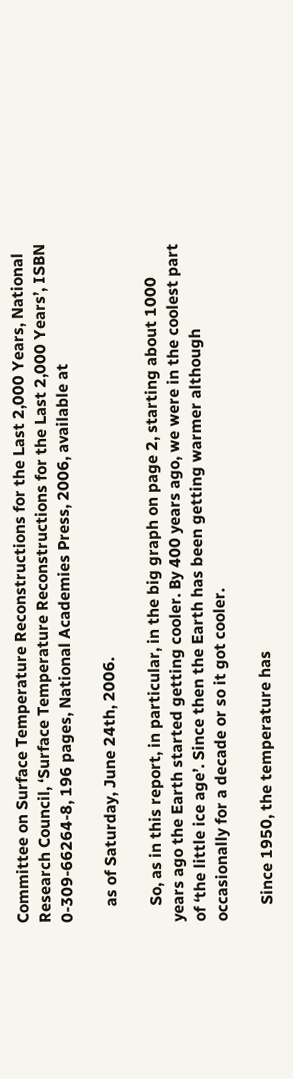Committee on Surface Temperature Reconstructions for the Last 2,000 Years, National Research Council, ‘Surface Temperature Reconstructions for the Last 2,000 Years’, ISBN 0-309-66264-8, 196 pages, National Academies Press, 2006, available at

    as of Saturday, June 24th, 2006.

    So, as in this report, in particular, in the big graph on page 2, starting about 1000 years ago the Earth started getting cooler. By 400 years ago, we were in the coolest part of ‘the little ice age’. Since then the Earth has been getting warmer although occasionally for a decade or so it got cooler.

    Since 1950, the temperature has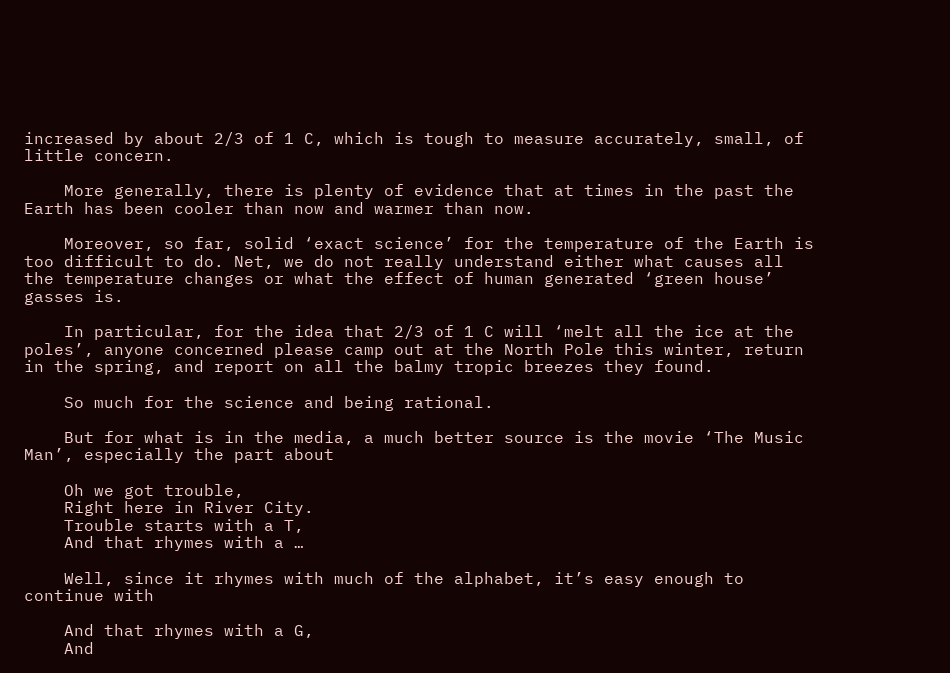increased by about 2/3 of 1 C, which is tough to measure accurately, small, of little concern.

    More generally, there is plenty of evidence that at times in the past the Earth has been cooler than now and warmer than now.

    Moreover, so far, solid ‘exact science’ for the temperature of the Earth is too difficult to do. Net, we do not really understand either what causes all the temperature changes or what the effect of human generated ‘green house’ gasses is.

    In particular, for the idea that 2/3 of 1 C will ‘melt all the ice at the poles’, anyone concerned please camp out at the North Pole this winter, return in the spring, and report on all the balmy tropic breezes they found.

    So much for the science and being rational.

    But for what is in the media, a much better source is the movie ‘The Music Man’, especially the part about

    Oh we got trouble,
    Right here in River City.
    Trouble starts with a T,
    And that rhymes with a …

    Well, since it rhymes with much of the alphabet, it’s easy enough to continue with

    And that rhymes with a G,
    And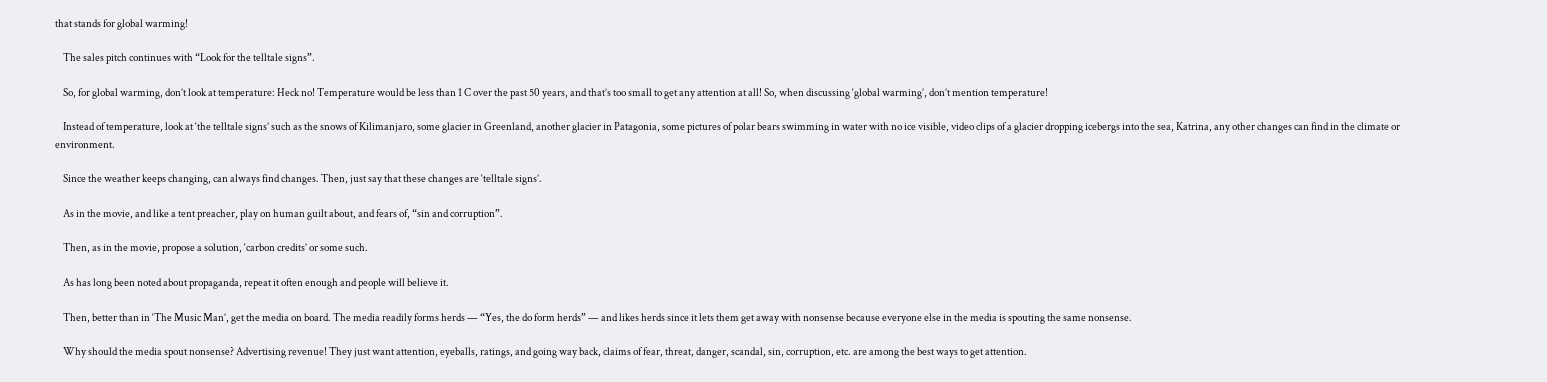that stands for global warming!

    The sales pitch continues with “Look for the telltale signs”.

    So, for global warming, don’t look at temperature: Heck no! Temperature would be less than 1 C over the past 50 years, and that’s too small to get any attention at all! So, when discussing ‘global warming’, don’t mention temperature!

    Instead of temperature, look at ‘the telltale signs’ such as the snows of Kilimanjaro, some glacier in Greenland, another glacier in Patagonia, some pictures of polar bears swimming in water with no ice visible, video clips of a glacier dropping icebergs into the sea, Katrina, any other changes can find in the climate or environment.

    Since the weather keeps changing, can always find changes. Then, just say that these changes are ‘telltale signs’.

    As in the movie, and like a tent preacher, play on human guilt about, and fears of, “sin and corruption”.

    Then, as in the movie, propose a solution, ‘carbon credits’ or some such.

    As has long been noted about propaganda, repeat it often enough and people will believe it.

    Then, better than in ‘The Music Man’, get the media on board. The media readily forms herds — “Yes, the do form herds” — and likes herds since it lets them get away with nonsense because everyone else in the media is spouting the same nonsense.

    Why should the media spout nonsense? Advertising revenue! They just want attention, eyeballs, ratings, and going way back, claims of fear, threat, danger, scandal, sin, corruption, etc. are among the best ways to get attention.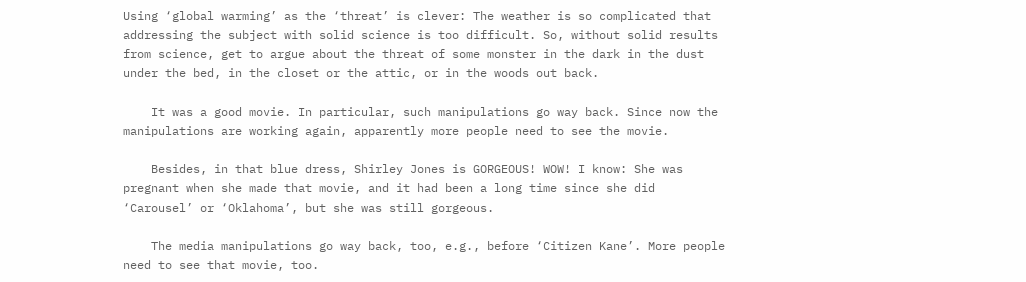Using ‘global warming’ as the ‘threat’ is clever: The weather is so complicated that addressing the subject with solid science is too difficult. So, without solid results from science, get to argue about the threat of some monster in the dark in the dust under the bed, in the closet or the attic, or in the woods out back.

    It was a good movie. In particular, such manipulations go way back. Since now the manipulations are working again, apparently more people need to see the movie.

    Besides, in that blue dress, Shirley Jones is GORGEOUS! WOW! I know: She was pregnant when she made that movie, and it had been a long time since she did ‘Carousel’ or ‘Oklahoma’, but she was still gorgeous.

    The media manipulations go way back, too, e.g., before ‘Citizen Kane’. More people need to see that movie, too.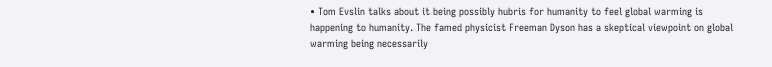• Tom Evslin talks about it being possibly hubris for humanity to feel global warming is happening to humanity. The famed physicist Freeman Dyson has a skeptical viewpoint on global warming being necessarily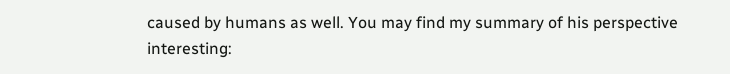caused by humans as well. You may find my summary of his perspective interesting: